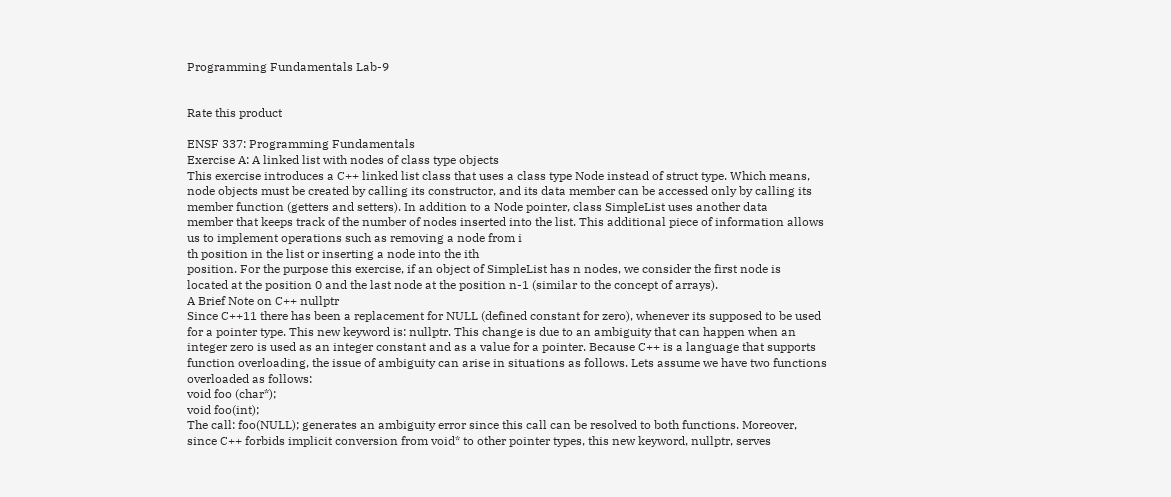Programming Fundamentals Lab-9


Rate this product

ENSF 337: Programming Fundamentals
Exercise A: A linked list with nodes of class type objects
This exercise introduces a C++ linked list class that uses a class type Node instead of struct type. Which means,
node objects must be created by calling its constructor, and its data member can be accessed only by calling its
member function (getters and setters). In addition to a Node pointer, class SimpleList uses another data
member that keeps track of the number of nodes inserted into the list. This additional piece of information allows
us to implement operations such as removing a node from i
th position in the list or inserting a node into the ith
position. For the purpose this exercise, if an object of SimpleList has n nodes, we consider the first node is
located at the position 0 and the last node at the position n-1 (similar to the concept of arrays).
A Brief Note on C++ nullptr
Since C++11 there has been a replacement for NULL (defined constant for zero), whenever its supposed to be used
for a pointer type. This new keyword is: nullptr. This change is due to an ambiguity that can happen when an
integer zero is used as an integer constant and as a value for a pointer. Because C++ is a language that supports
function overloading, the issue of ambiguity can arise in situations as follows. Lets assume we have two functions
overloaded as follows:
void foo (char*);
void foo(int);
The call: foo(NULL); generates an ambiguity error since this call can be resolved to both functions. Moreover,
since C++ forbids implicit conversion from void* to other pointer types, this new keyword, nullptr, serves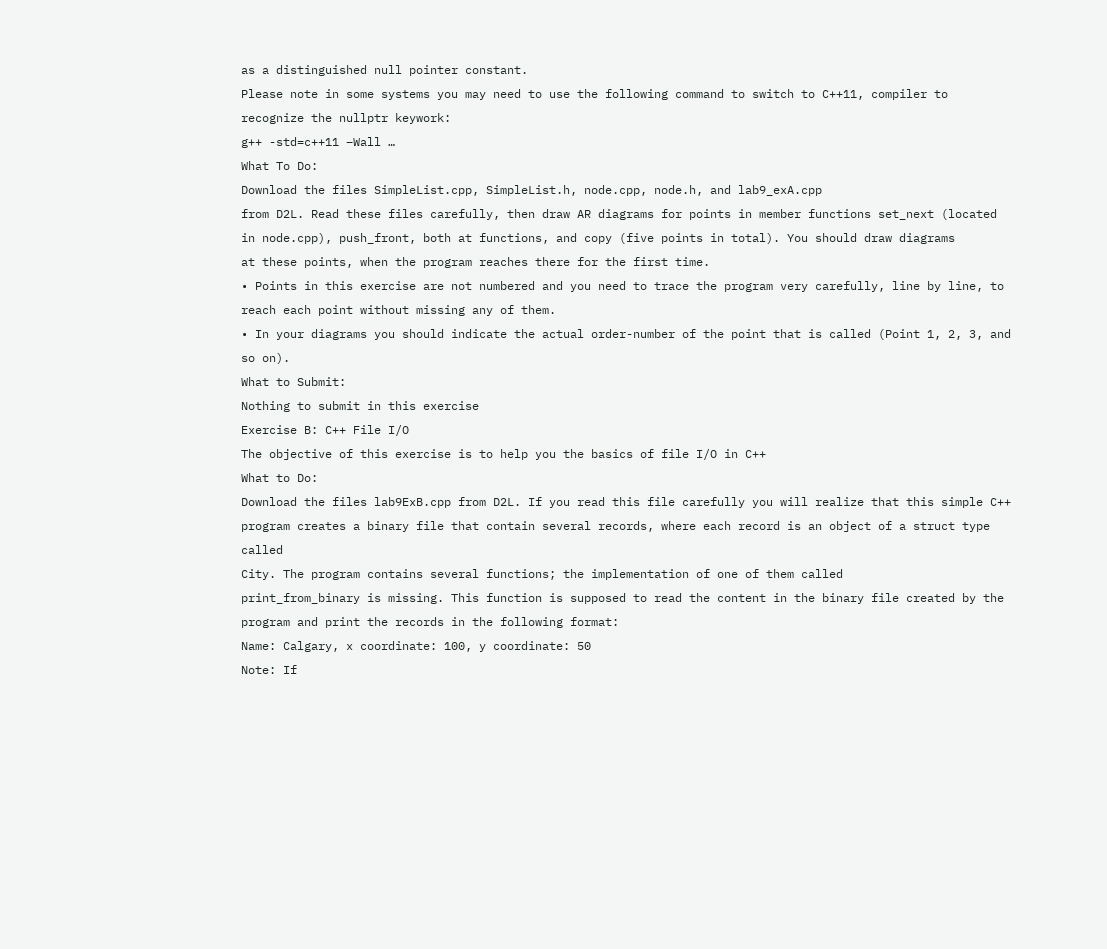as a distinguished null pointer constant.
Please note in some systems you may need to use the following command to switch to C++11, compiler to
recognize the nullptr keywork:
g++ -std=c++11 –Wall …
What To Do:
Download the files SimpleList.cpp, SimpleList.h, node.cpp, node.h, and lab9_exA.cpp
from D2L. Read these files carefully, then draw AR diagrams for points in member functions set_next (located
in node.cpp), push_front, both at functions, and copy (five points in total). You should draw diagrams
at these points, when the program reaches there for the first time.
• Points in this exercise are not numbered and you need to trace the program very carefully, line by line, to
reach each point without missing any of them.
• In your diagrams you should indicate the actual order-number of the point that is called (Point 1, 2, 3, and
so on).
What to Submit:
Nothing to submit in this exercise
Exercise B: C++ File I/O
The objective of this exercise is to help you the basics of file I/O in C++
What to Do:
Download the files lab9ExB.cpp from D2L. If you read this file carefully you will realize that this simple C++
program creates a binary file that contain several records, where each record is an object of a struct type called
City. The program contains several functions; the implementation of one of them called
print_from_binary is missing. This function is supposed to read the content in the binary file created by the
program and print the records in the following format:
Name: Calgary, x coordinate: 100, y coordinate: 50
Note: If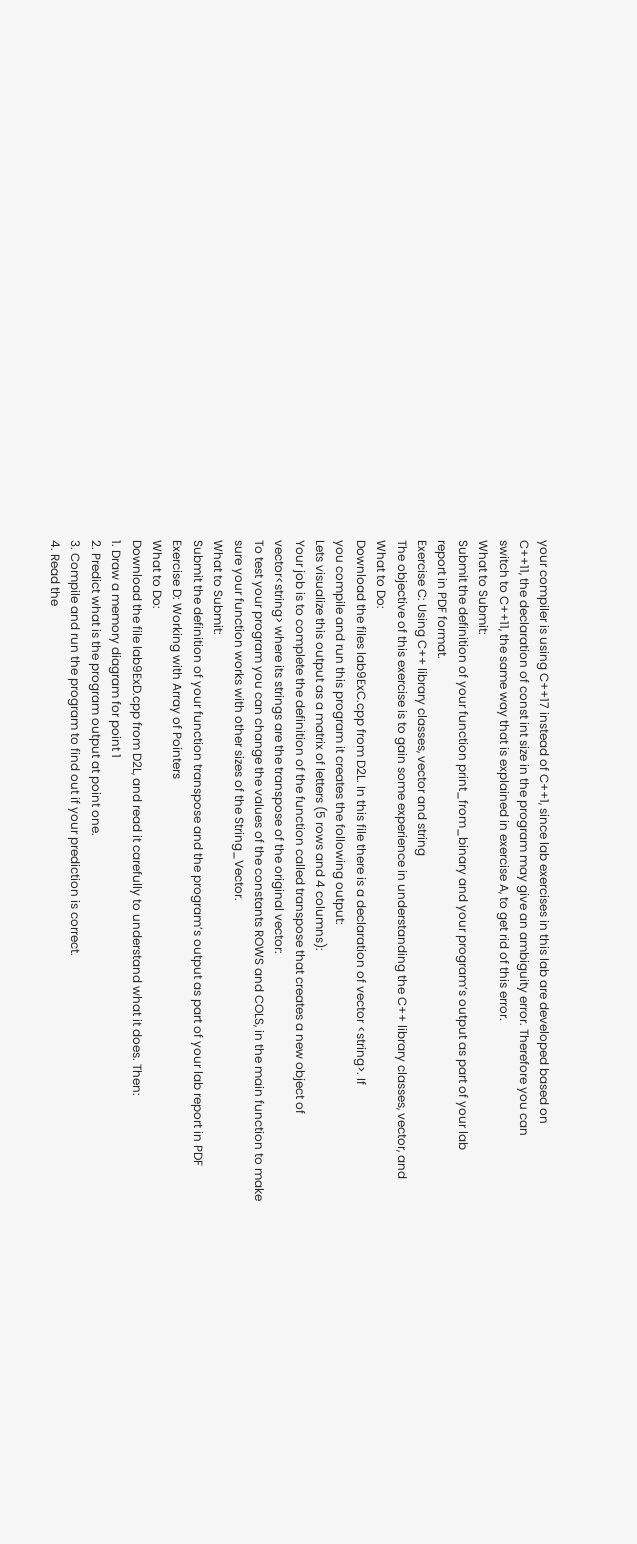your compiler is using C++17 instead of C++1, since lab exercises in this lab are developed based on
C++11, the declaration of const int size in the program may give an ambiguity error. Therefore you can
switch to C++11, the same way that is explained in exercise A, to get rid of this error.
What to Submit:
Submit the definition of your function print_from_binary and your program’s output as part of your lab
report in PDF format.
Exercise C: Using C++ library classes, vector and string
The objective of this exercise is to gain some experience in understanding the C++ library classes, vector, and
What to Do:
Download the files lab9ExC.cpp from D2L. In this file there is a declaration of vector <string>. If
you compile and run this program it creates the following output:
Lets visualize this output as a matrix of letters (5 rows and 4 columns):
Your job is to complete the definition of the function called transpose that creates a new object of
vector<string> where its strings are the transpose of the original vector:
To test your program you can change the values of the constants ROWS and COLS, in the main function to make
sure your function works with other sizes of the String_Vector.
What to Submit:
Submit the definition of your function transpose and the program’s output as part of your lab report in PDF
Exercise D: Working with Array of Pointers
What to Do:
Download the file lab9ExD.cpp from D2L, and read it carefully to understand what it does. Then:
1. Draw a memory diagram for point 1
2. Predict what is the program output at point one.
3. Compile and run the program to find out if your prediction is correct.
4. Read the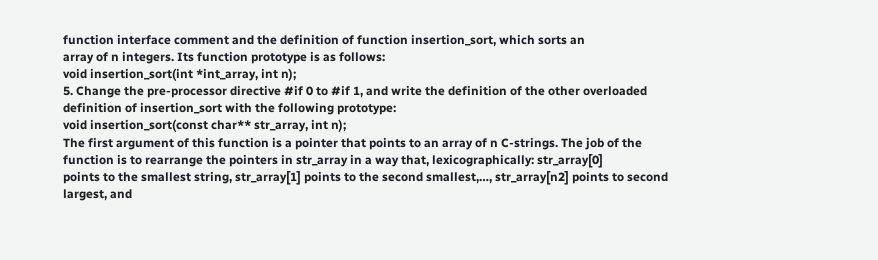function interface comment and the definition of function insertion_sort, which sorts an
array of n integers. Its function prototype is as follows:
void insertion_sort(int *int_array, int n);
5. Change the pre-processor directive #if 0 to #if 1, and write the definition of the other overloaded
definition of insertion_sort with the following prototype:
void insertion_sort(const char** str_array, int n);
The first argument of this function is a pointer that points to an array of n C-strings. The job of the
function is to rearrange the pointers in str_array in a way that, lexicographically: str_array[0]
points to the smallest string, str_array[1] points to the second smallest,…, str_array[n2] points to second largest, and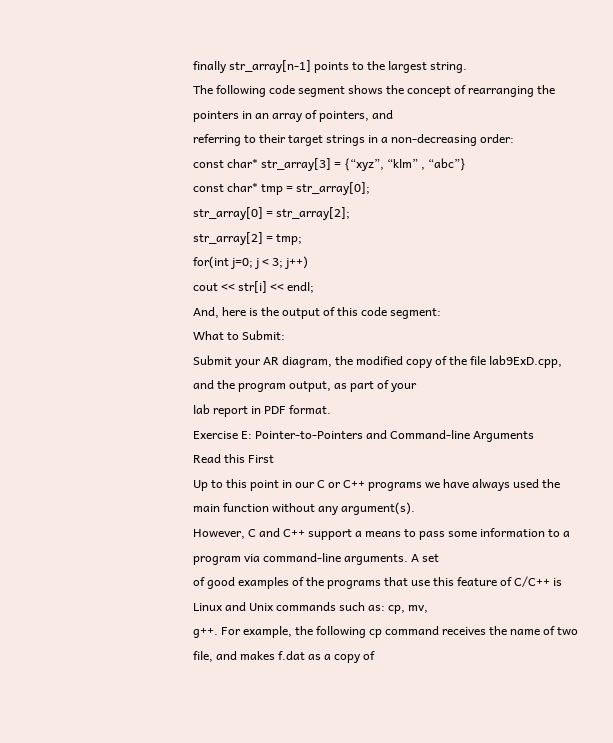finally str_array[n-1] points to the largest string.
The following code segment shows the concept of rearranging the pointers in an array of pointers, and
referring to their target strings in a non-decreasing order:
const char* str_array[3] = {“xyz”, “klm” , “abc”}
const char* tmp = str_array[0];
str_array[0] = str_array[2];
str_array[2] = tmp;
for(int j=0; j < 3; j++)
cout << str[i] << endl;
And, here is the output of this code segment:
What to Submit:
Submit your AR diagram, the modified copy of the file lab9ExD.cpp, and the program output, as part of your
lab report in PDF format.
Exercise E: Pointer-to-Pointers and Command-line Arguments
Read this First
Up to this point in our C or C++ programs we have always used the main function without any argument(s).
However, C and C++ support a means to pass some information to a program via command-line arguments. A set
of good examples of the programs that use this feature of C/C++ is Linux and Unix commands such as: cp, mv,
g++. For example, the following cp command receives the name of two file, and makes f.dat as a copy of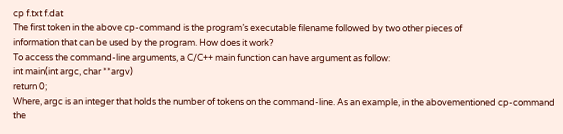cp f.txt f.dat
The first token in the above cp-command is the program’s executable filename followed by two other pieces of
information that can be used by the program. How does it work?
To access the command-line arguments, a C/C++ main function can have argument as follow:
int main(int argc, char **argv)
return 0;
Where, argc is an integer that holds the number of tokens on the command-line. As an example, in the abovementioned cp-command the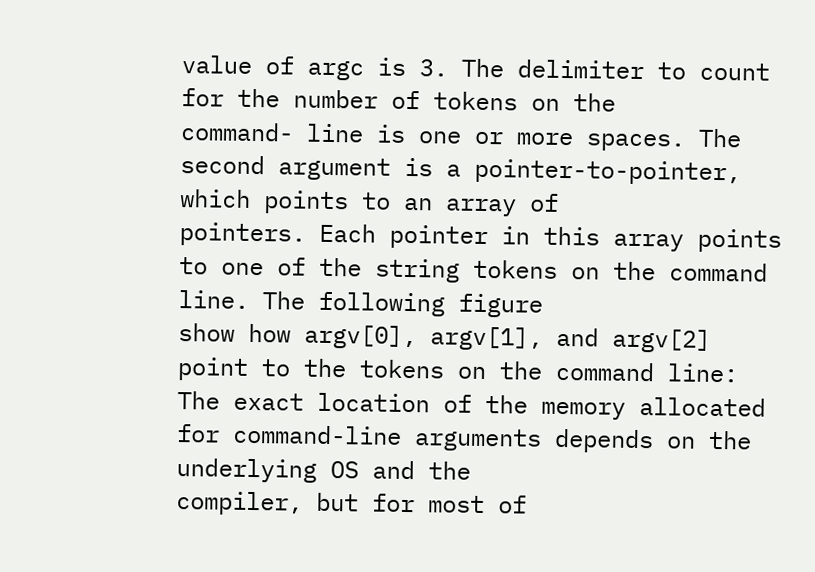value of argc is 3. The delimiter to count for the number of tokens on the
command- line is one or more spaces. The second argument is a pointer-to-pointer, which points to an array of
pointers. Each pointer in this array points to one of the string tokens on the command line. The following figure
show how argv[0], argv[1], and argv[2] point to the tokens on the command line:
The exact location of the memory allocated for command-line arguments depends on the underlying OS and the
compiler, but for most of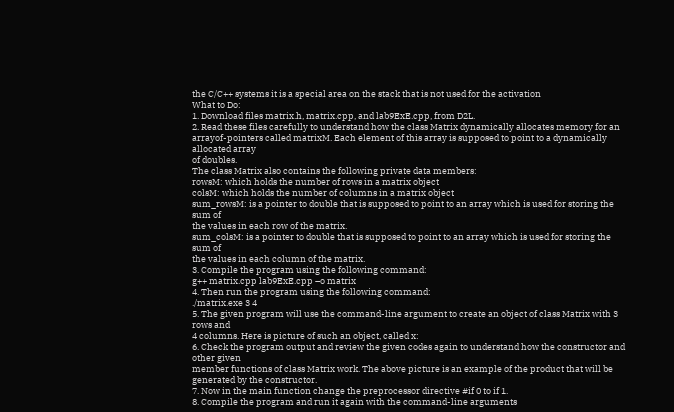the C/C++ systems it is a special area on the stack that is not used for the activation
What to Do:
1. Download files matrix.h, matrix.cpp, and lab9ExE.cpp, from D2L.
2. Read these files carefully to understand how the class Matrix dynamically allocates memory for an arrayof-pointers called matrixM. Each element of this array is supposed to point to a dynamically allocated array
of doubles.
The class Matrix also contains the following private data members:
rowsM: which holds the number of rows in a matrix object
colsM: which holds the number of columns in a matrix object
sum_rowsM: is a pointer to double that is supposed to point to an array which is used for storing the sum of
the values in each row of the matrix.
sum_colsM: is a pointer to double that is supposed to point to an array which is used for storing the sum of
the values in each column of the matrix.
3. Compile the program using the following command:
g++ matrix.cpp lab9ExE.cpp –o matrix
4. Then run the program using the following command:
./matrix.exe 3 4
5. The given program will use the command-line argument to create an object of class Matrix with 3 rows and
4 columns. Here is picture of such an object, called x:
6. Check the program output and review the given codes again to understand how the constructor and other given
member functions of class Matrix work. The above picture is an example of the product that will be
generated by the constructor.
7. Now in the main function change the preprocessor directive #if 0 to if 1.
8. Compile the program and run it again with the command-line arguments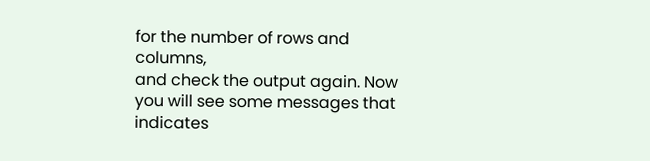for the number of rows and columns,
and check the output again. Now you will see some messages that indicates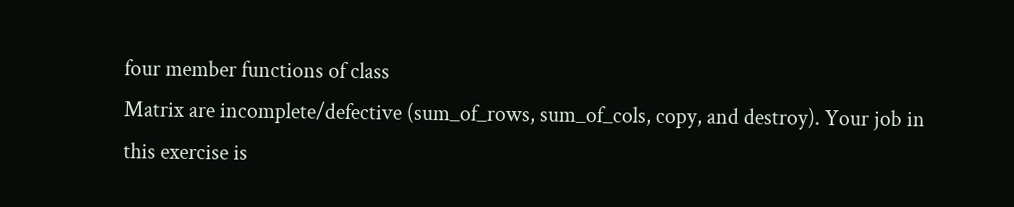four member functions of class
Matrix are incomplete/defective (sum_of_rows, sum_of_cols, copy, and destroy). Your job in
this exercise is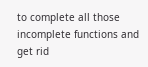to complete all those incomplete functions and get rid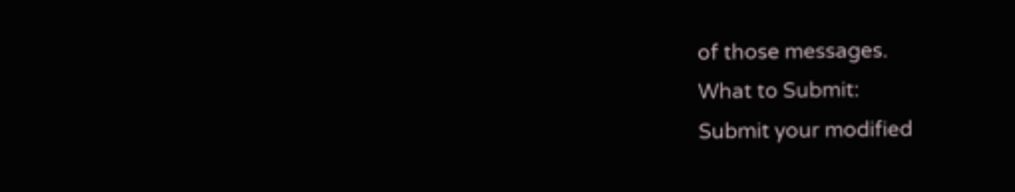of those messages.
What to Submit:
Submit your modified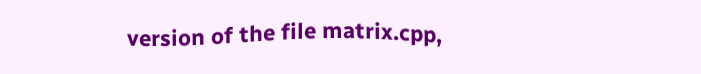version of the file matrix.cpp,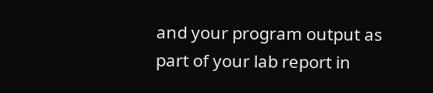and your program output as part of your lab report in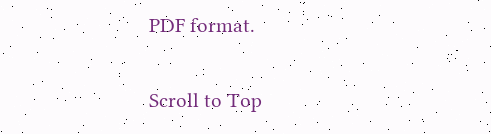PDF format.

Scroll to Top